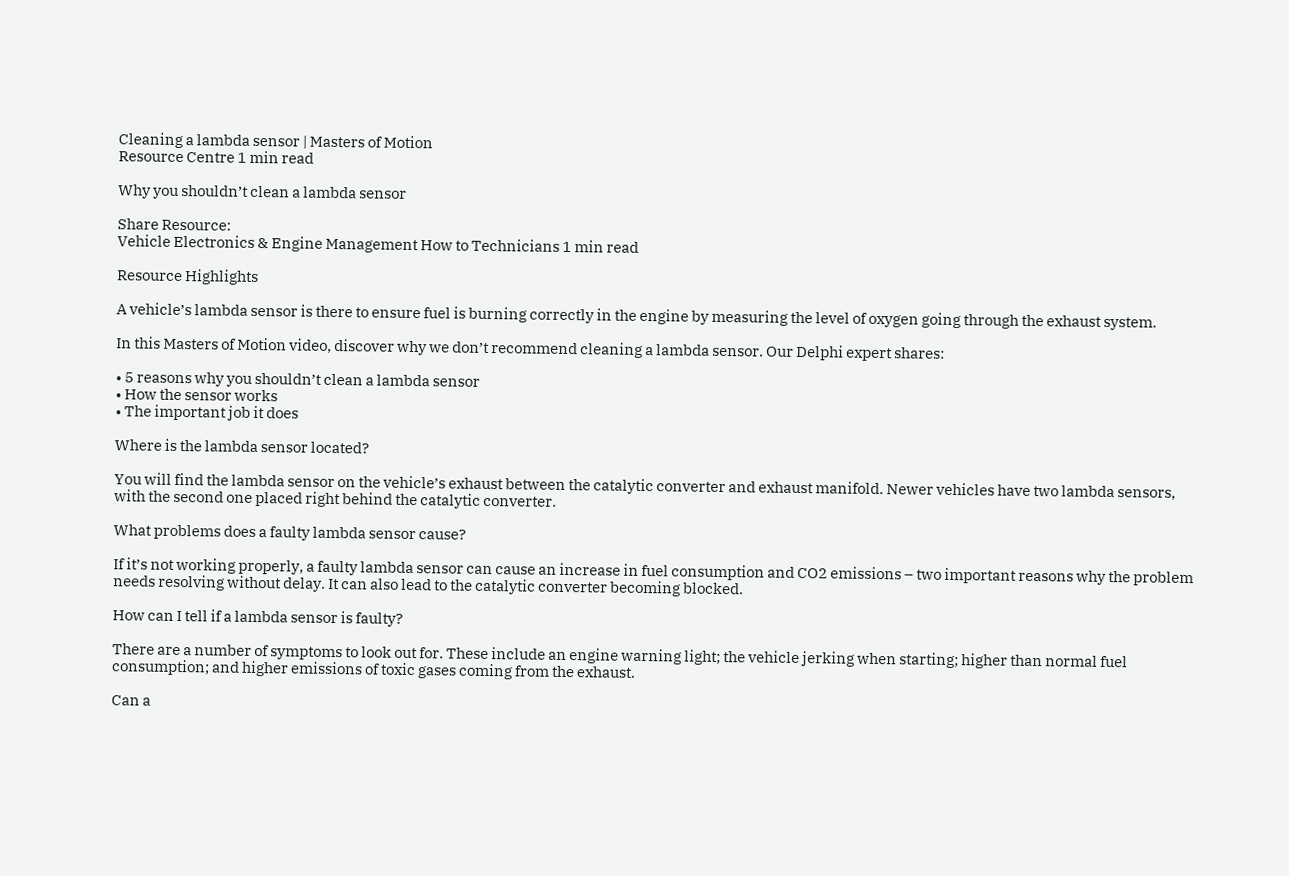Cleaning a lambda sensor | Masters of Motion
Resource Centre 1 min read

Why you shouldn’t clean a lambda sensor

Share Resource:
Vehicle Electronics & Engine Management How to Technicians 1 min read

Resource Highlights

A vehicle’s lambda sensor is there to ensure fuel is burning correctly in the engine by measuring the level of oxygen going through the exhaust system.

In this Masters of Motion video, discover why we don’t recommend cleaning a lambda sensor. Our Delphi expert shares:

• 5 reasons why you shouldn’t clean a lambda sensor
• How the sensor works
• The important job it does

Where is the lambda sensor located?

You will find the lambda sensor on the vehicle’s exhaust between the catalytic converter and exhaust manifold. Newer vehicles have two lambda sensors, with the second one placed right behind the catalytic converter.

What problems does a faulty lambda sensor cause?

If it’s not working properly, a faulty lambda sensor can cause an increase in fuel consumption and CO2 emissions – two important reasons why the problem needs resolving without delay. It can also lead to the catalytic converter becoming blocked.

How can I tell if a lambda sensor is faulty?

There are a number of symptoms to look out for. These include an engine warning light; the vehicle jerking when starting; higher than normal fuel consumption; and higher emissions of toxic gases coming from the exhaust.

Can a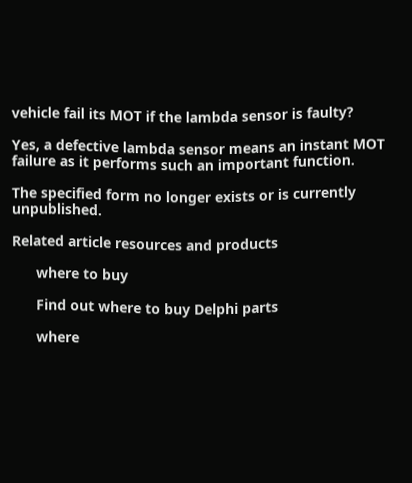vehicle fail its MOT if the lambda sensor is faulty?

Yes, a defective lambda sensor means an instant MOT failure as it performs such an important function.

The specified form no longer exists or is currently unpublished.

Related article resources and products

      where to buy

      Find out where to buy Delphi parts

      where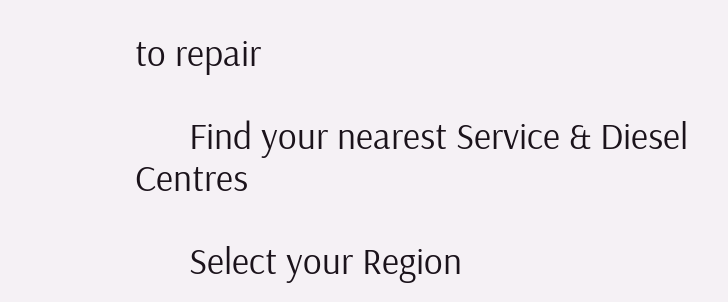to repair

      Find your nearest Service & Diesel Centres

      Select your Region